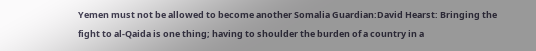Yemen must not be allowed to become another Somalia Guardian:David Hearst: Bringing the fight to al-Qaida is one thing; having to shoulder the burden of a country in a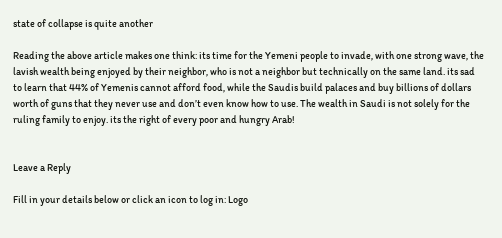state of collapse is quite another

Reading the above article makes one think: its time for the Yemeni people to invade, with one strong wave, the lavish wealth being enjoyed by their neighbor, who is not a neighbor but technically on the same land. its sad to learn that 44% of Yemenis cannot afford food, while the Saudis build palaces and buy billions of dollars worth of guns that they never use and don’t even know how to use. The wealth in Saudi is not solely for the ruling family to enjoy. its the right of every poor and hungry Arab!


Leave a Reply

Fill in your details below or click an icon to log in: Logo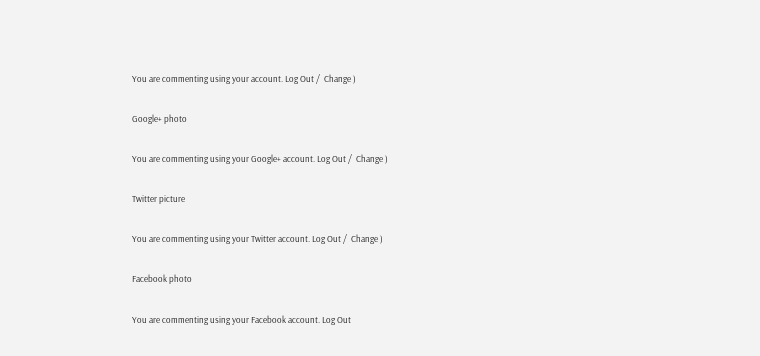You are commenting using your account. Log Out /  Change )

Google+ photo

You are commenting using your Google+ account. Log Out /  Change )

Twitter picture

You are commenting using your Twitter account. Log Out /  Change )

Facebook photo

You are commenting using your Facebook account. Log Out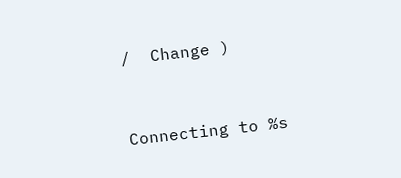/  Change )


Connecting to %s